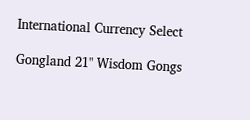International Currency Select

Gongland 21" Wisdom Gongs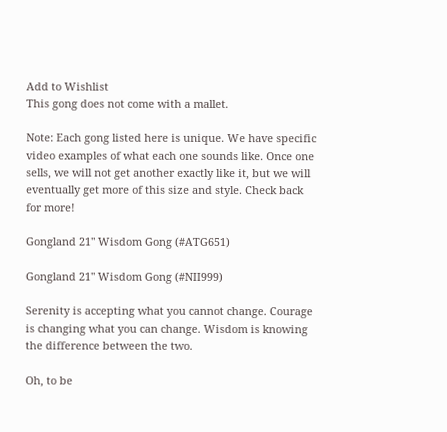Add to Wishlist
This gong does not come with a mallet.

Note: Each gong listed here is unique. We have specific video examples of what each one sounds like. Once one sells, we will not get another exactly like it, but we will eventually get more of this size and style. Check back for more!

Gongland 21" Wisdom Gong (#ATG651)

Gongland 21" Wisdom Gong (#NII999)

Serenity is accepting what you cannot change. Courage is changing what you can change. Wisdom is knowing the difference between the two.

Oh, to be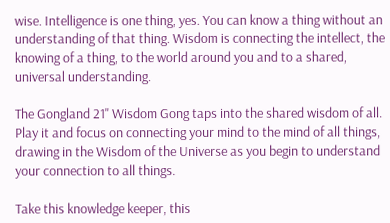wise. Intelligence is one thing, yes. You can know a thing without an understanding of that thing. Wisdom is connecting the intellect, the knowing of a thing, to the world around you and to a shared, universal understanding.

The Gongland 21" Wisdom Gong taps into the shared wisdom of all. Play it and focus on connecting your mind to the mind of all things, drawing in the Wisdom of the Universe as you begin to understand your connection to all things.

Take this knowledge keeper, this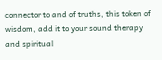connector to and of truths, this token of wisdom, add it to your sound therapy and spiritual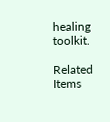healing toolkit.

Related Items